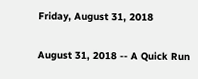Friday, August 31, 2018

August 31, 2018 -- A Quick Run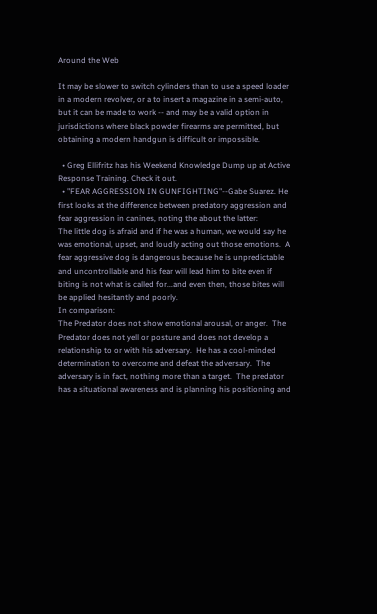Around the Web

It may be slower to switch cylinders than to use a speed loader in a modern revolver, or a to insert a magazine in a semi-auto, but it can be made to work -- and may be a valid option in jurisdictions where black powder firearms are permitted, but obtaining a modern handgun is difficult or impossible.

  • Greg Ellifritz has his Weekend Knowledge Dump up at Active Response Training. Check it out.
  • "FEAR AGGRESSION IN GUNFIGHTING"--Gabe Suarez. He first looks at the difference between predatory aggression and fear aggression in canines, noting the about the latter:
The little dog is afraid and if he was a human, we would say he was emotional, upset, and loudly acting out those emotions.  A fear aggressive dog is dangerous because he is unpredictable and uncontrollable and his fear will lead him to bite even if biting is not what is called for...and even then, those bites will be applied hesitantly and poorly.
In comparison:
The Predator does not show emotional arousal, or anger.  The Predator does not yell or posture and does not develop a relationship to or with his adversary.  He has a cool-minded determination to overcome and defeat the adversary.  The adversary is in fact, nothing more than a target.  The predator has a situational awareness and is planning his positioning and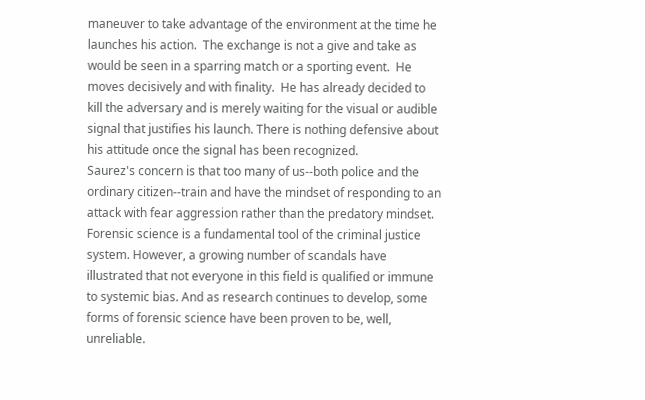maneuver to take advantage of the environment at the time he launches his action.  The exchange is not a give and take as would be seen in a sparring match or a sporting event.  He moves decisively and with finality.  He has already decided to kill the adversary and is merely waiting for the visual or audible signal that justifies his launch. There is nothing defensive about his attitude once the signal has been recognized.
Saurez's concern is that too many of us--both police and the ordinary citizen--train and have the mindset of responding to an attack with fear aggression rather than the predatory mindset.
Forensic science is a fundamental tool of the criminal justice system. However, a growing number of scandals have illustrated that not everyone in this field is qualified or immune to systemic bias. And as research continues to develop, some forms of forensic science have been proven to be, well, unreliable.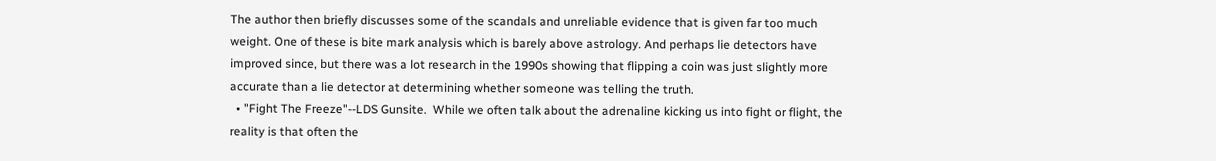The author then briefly discusses some of the scandals and unreliable evidence that is given far too much weight. One of these is bite mark analysis which is barely above astrology. And perhaps lie detectors have improved since, but there was a lot research in the 1990s showing that flipping a coin was just slightly more accurate than a lie detector at determining whether someone was telling the truth.
  • "Fight The Freeze"--LDS Gunsite.  While we often talk about the adrenaline kicking us into fight or flight, the reality is that often the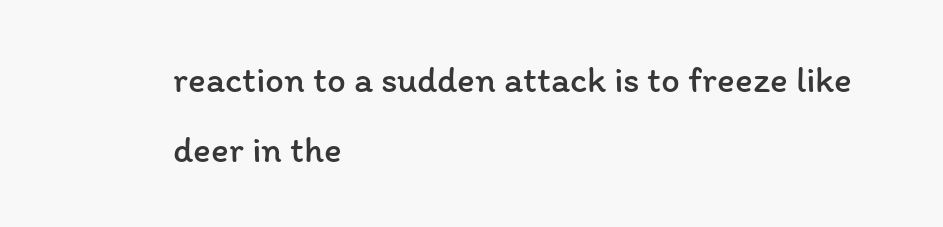reaction to a sudden attack is to freeze like deer in the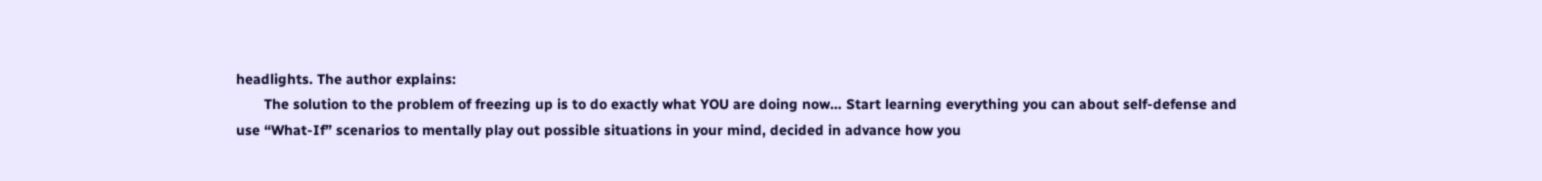headlights. The author explains:
       The solution to the problem of freezing up is to do exactly what YOU are doing now… Start learning everything you can about self-defense and use “What-If” scenarios to mentally play out possible situations in your mind, decided in advance how you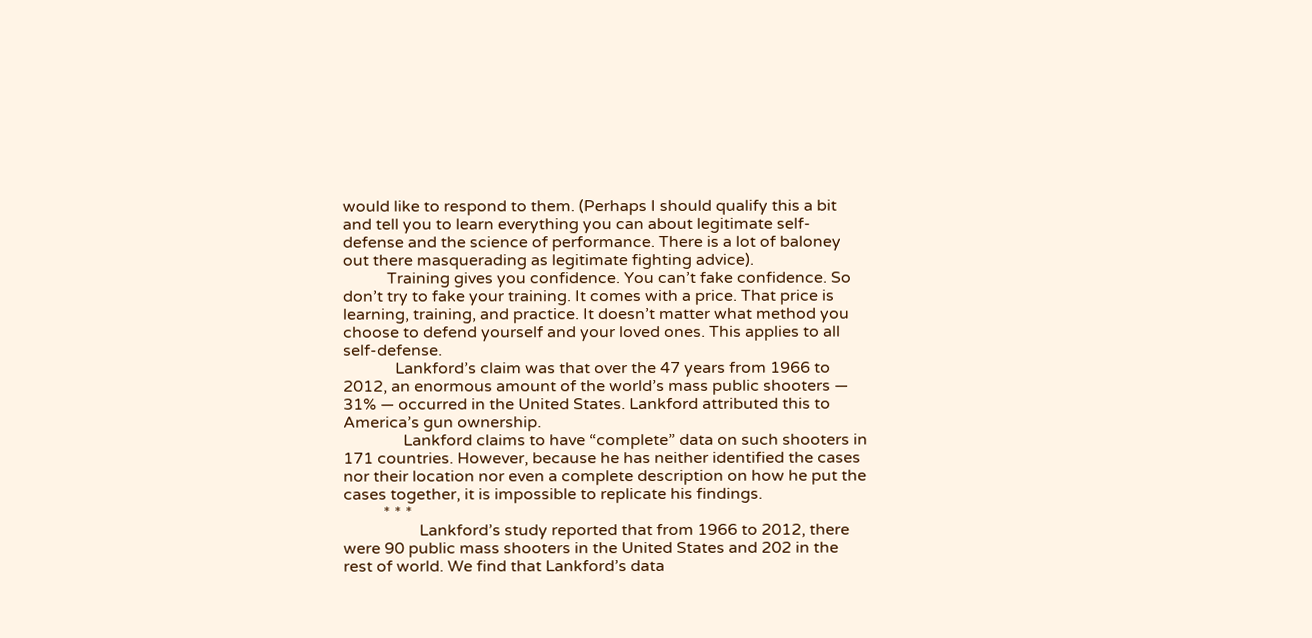would like to respond to them. (Perhaps I should qualify this a bit and tell you to learn everything you can about legitimate self-defense and the science of performance. There is a lot of baloney out there masquerading as legitimate fighting advice).
           Training gives you confidence. You can’t fake confidence. So don’t try to fake your training. It comes with a price. That price is learning, training, and practice. It doesn’t matter what method you choose to defend yourself and your loved ones. This applies to all self-defense.
             Lankford’s claim was that over the 47 years from 1966 to 2012, an enormous amount of the world’s mass public shooters — 31% — occurred in the United States. Lankford attributed this to America’s gun ownership.
               Lankford claims to have “complete” data on such shooters in 171 countries. However, because he has neither identified the cases nor their location nor even a complete description on how he put the cases together, it is impossible to replicate his findings.
          * * *
                   Lankford’s study reported that from 1966 to 2012, there were 90 public mass shooters in the United States and 202 in the rest of world. We find that Lankford’s data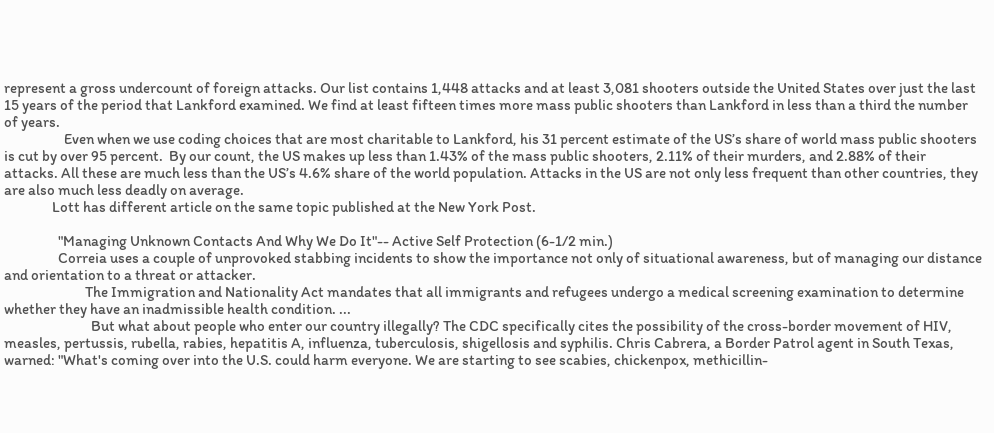represent a gross undercount of foreign attacks. Our list contains 1,448 attacks and at least 3,081 shooters outside the United States over just the last 15 years of the period that Lankford examined. We find at least fifteen times more mass public shooters than Lankford in less than a third the number of years.
                    Even when we use coding choices that are most charitable to Lankford, his 31 percent estimate of the US’s share of world mass public shooters is cut by over 95 percent.  By our count, the US makes up less than 1.43% of the mass public shooters, 2.11% of their murders, and 2.88% of their attacks. All these are much less than the US’s 4.6% share of the world population. Attacks in the US are not only less frequent than other countries, they are also much less deadly on average.
                Lott has different article on the same topic published at the New York Post.

                  "Managing Unknown Contacts And Why We Do It"-- Active Self Protection (6-1/2 min.)
                  Correia uses a couple of unprovoked stabbing incidents to show the importance not only of situational awareness, but of managing our distance and orientation to a threat or attacker.
                           The Immigration and Nationality Act mandates that all immigrants and refugees undergo a medical screening examination to determine whether they have an inadmissible health condition. ...
                             But what about people who enter our country illegally? The CDC specifically cites the possibility of the cross-border movement of HIV, measles, pertussis, rubella, rabies, hepatitis A, influenza, tuberculosis, shigellosis and syphilis. Chris Cabrera, a Border Patrol agent in South Texas, warned: "What's coming over into the U.S. could harm everyone. We are starting to see scabies, chickenpox, methicillin-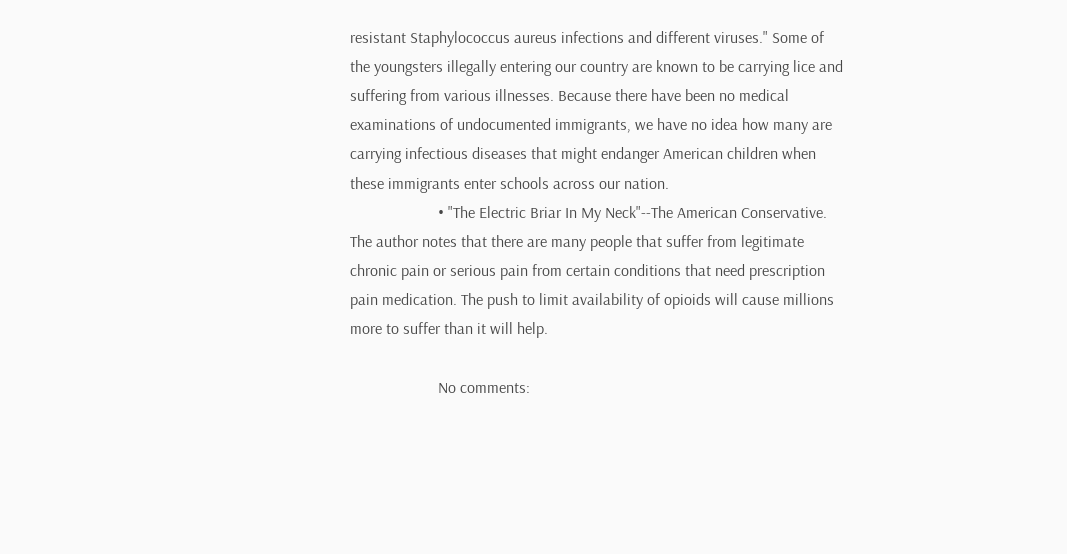resistant Staphylococcus aureus infections and different viruses." Some of the youngsters illegally entering our country are known to be carrying lice and suffering from various illnesses. Because there have been no medical examinations of undocumented immigrants, we have no idea how many are carrying infectious diseases that might endanger American children when these immigrants enter schools across our nation.
                      • "The Electric Briar In My Neck"--The American Conservative. The author notes that there are many people that suffer from legitimate chronic pain or serious pain from certain conditions that need prescription pain medication. The push to limit availability of opioids will cause millions more to suffer than it will help.

                      No comments: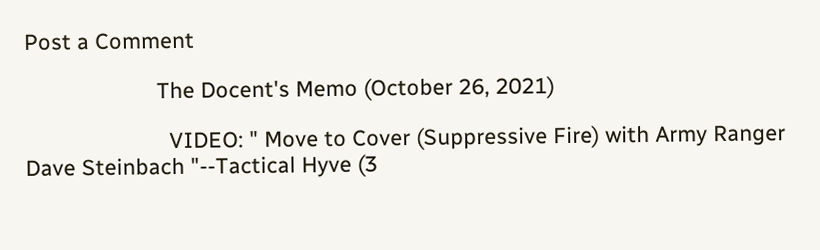Post a Comment

                      The Docent's Memo (October 26, 2021)

                        VIDEO: " Move to Cover (Suppressive Fire) with Army Ranger Dave Steinbach "--Tactical Hyve (3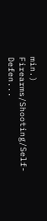min.) Firearms/Shooting/Self-Defen...